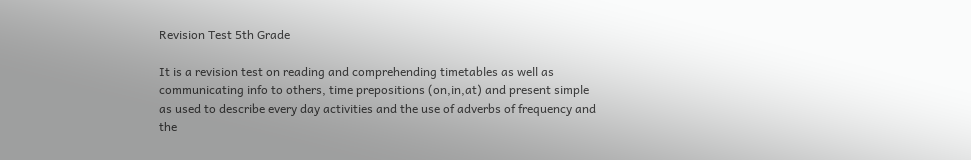Revision Test 5th Grade

It is a revision test on reading and comprehending timetables as well as communicating info to others, time prepositions (on,in,at) and present simple as used to describe every day activities and the use of adverbs of frequency and the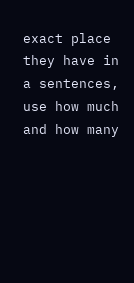exact place they have in a sentences, use how much and how many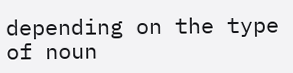depending on the type of noun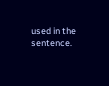used in the sentence.